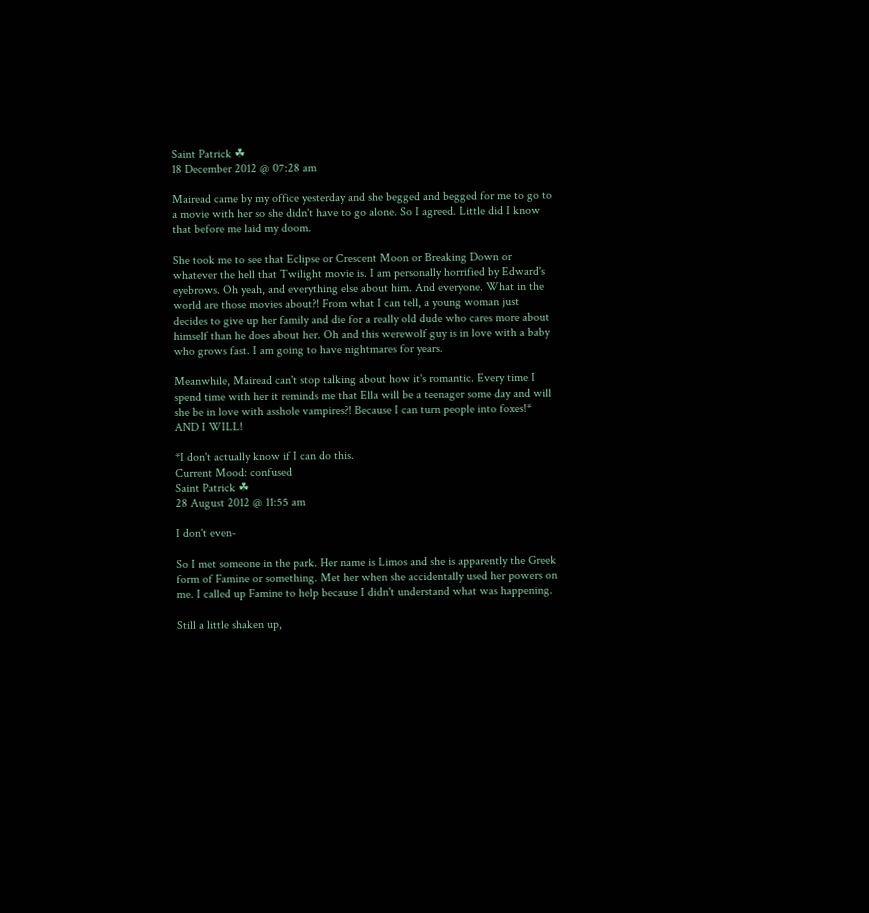Saint Patrick ☘
18 December 2012 @ 07:28 am

Mairead came by my office yesterday and she begged and begged for me to go to a movie with her so she didn't have to go alone. So I agreed. Little did I know that before me laid my doom.

She took me to see that Eclipse or Crescent Moon or Breaking Down or whatever the hell that Twilight movie is. I am personally horrified by Edward's eyebrows. Oh yeah, and everything else about him. And everyone. What in the world are those movies about?! From what I can tell, a young woman just decides to give up her family and die for a really old dude who cares more about himself than he does about her. Oh and this werewolf guy is in love with a baby who grows fast. I am going to have nightmares for years.

Meanwhile, Mairead can't stop talking about how it's romantic. Every time I spend time with her it reminds me that Ella will be a teenager some day and will she be in love with asshole vampires?! Because I can turn people into foxes!* AND I WILL!

*I don't actually know if I can do this.
Current Mood: confused
Saint Patrick ☘
28 August 2012 @ 11:55 am

I don't even-

So I met someone in the park. Her name is Limos and she is apparently the Greek form of Famine or something. Met her when she accidentally used her powers on me. I called up Famine to help because I didn't understand what was happening.

Still a little shaken up,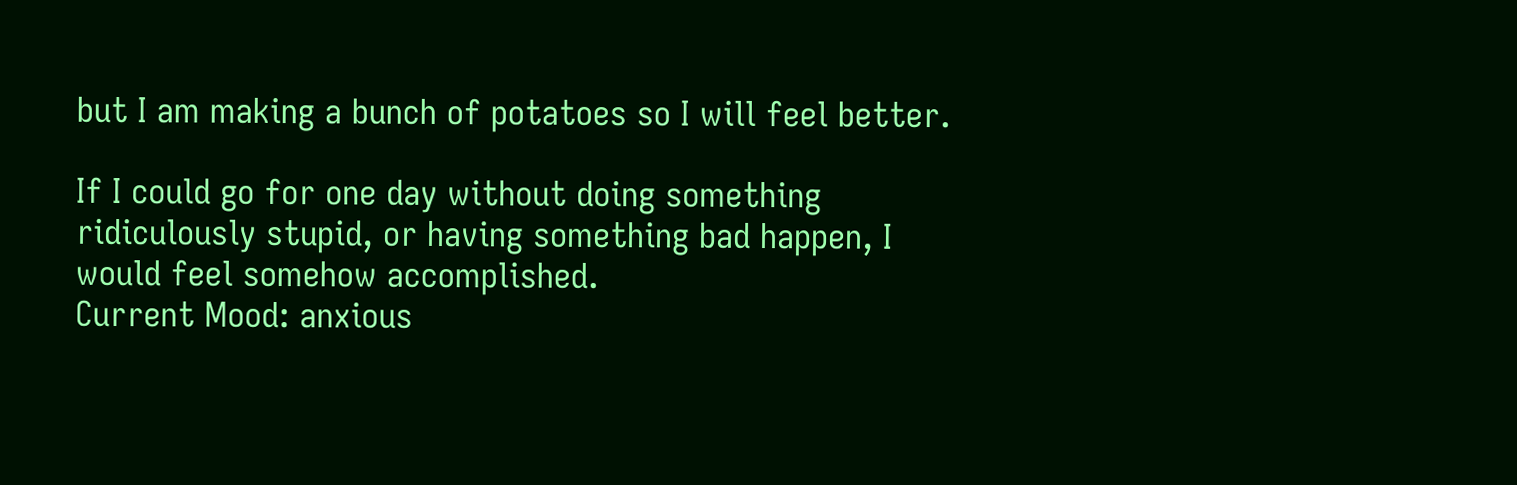but I am making a bunch of potatoes so I will feel better.

If I could go for one day without doing something ridiculously stupid, or having something bad happen, I would feel somehow accomplished.
Current Mood: anxious